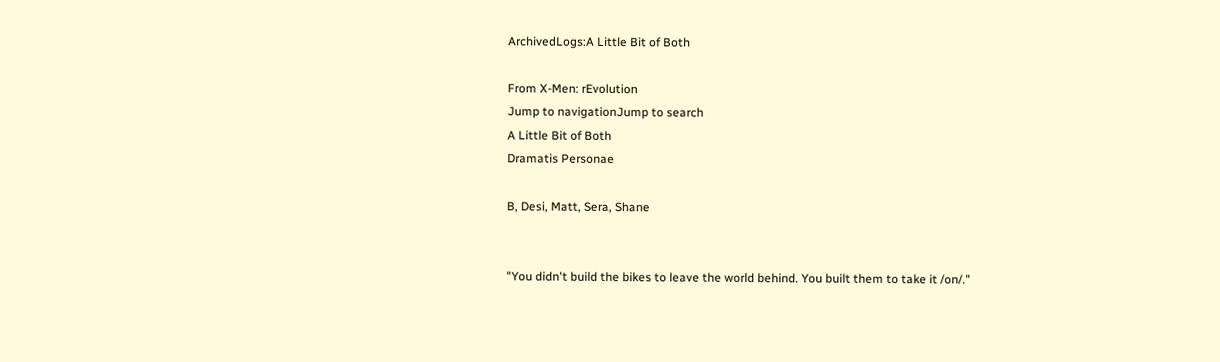ArchivedLogs:A Little Bit of Both

From X-Men: rEvolution
Jump to navigationJump to search
A Little Bit of Both
Dramatis Personae

B, Desi, Matt, Sera, Shane


"You didn't build the bikes to leave the world behind. You built them to take it /on/."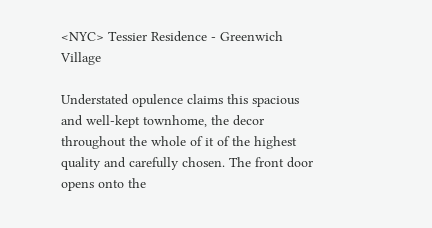<NYC> Tessier Residence - Greenwich Village

Understated opulence claims this spacious and well-kept townhome, the decor throughout the whole of it of the highest quality and carefully chosen. The front door opens onto the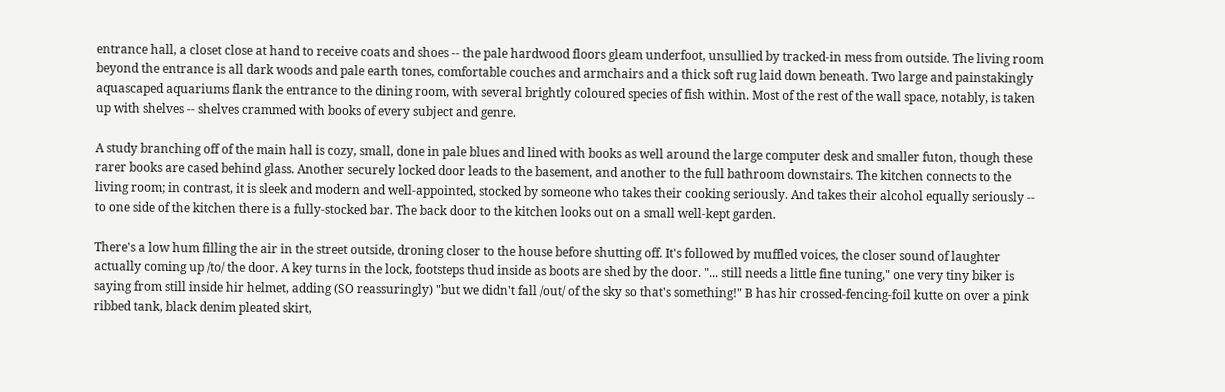entrance hall, a closet close at hand to receive coats and shoes -- the pale hardwood floors gleam underfoot, unsullied by tracked-in mess from outside. The living room beyond the entrance is all dark woods and pale earth tones, comfortable couches and armchairs and a thick soft rug laid down beneath. Two large and painstakingly aquascaped aquariums flank the entrance to the dining room, with several brightly coloured species of fish within. Most of the rest of the wall space, notably, is taken up with shelves -- shelves crammed with books of every subject and genre.

A study branching off of the main hall is cozy, small, done in pale blues and lined with books as well around the large computer desk and smaller futon, though these rarer books are cased behind glass. Another securely locked door leads to the basement, and another to the full bathroom downstairs. The kitchen connects to the living room; in contrast, it is sleek and modern and well-appointed, stocked by someone who takes their cooking seriously. And takes their alcohol equally seriously -- to one side of the kitchen there is a fully-stocked bar. The back door to the kitchen looks out on a small well-kept garden.

There's a low hum filling the air in the street outside, droning closer to the house before shutting off. It's followed by muffled voices, the closer sound of laughter actually coming up /to/ the door. A key turns in the lock, footsteps thud inside as boots are shed by the door. "... still needs a little fine tuning," one very tiny biker is saying from still inside hir helmet, adding (SO reassuringly) "but we didn't fall /out/ of the sky so that's something!" B has hir crossed-fencing-foil kutte on over a pink ribbed tank, black denim pleated skirt,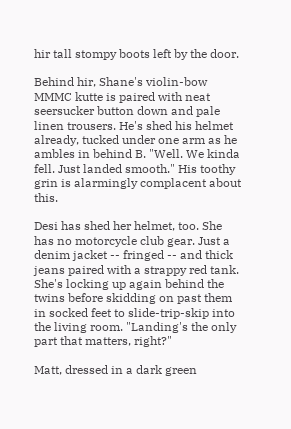hir tall stompy boots left by the door.

Behind hir, Shane's violin-bow MMMC kutte is paired with neat seersucker button down and pale linen trousers. He's shed his helmet already, tucked under one arm as he ambles in behind B. "Well. We kinda fell. Just landed smooth." His toothy grin is alarmingly complacent about this.

Desi has shed her helmet, too. She has no motorcycle club gear. Just a denim jacket -- fringed -- and thick jeans paired with a strappy red tank. She's locking up again behind the twins before skidding on past them in socked feet to slide-trip-skip into the living room. "Landing's the only part that matters, right?"

Matt, dressed in a dark green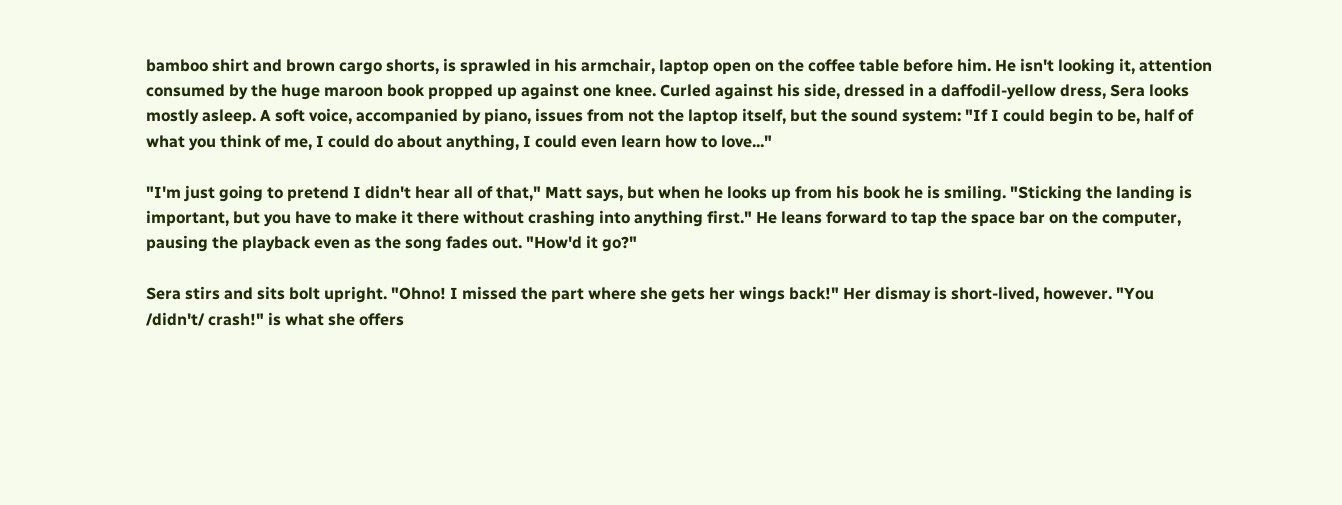bamboo shirt and brown cargo shorts, is sprawled in his armchair, laptop open on the coffee table before him. He isn't looking it, attention consumed by the huge maroon book propped up against one knee. Curled against his side, dressed in a daffodil-yellow dress, Sera looks mostly asleep. A soft voice, accompanied by piano, issues from not the laptop itself, but the sound system: "If I could begin to be, half of what you think of me, I could do about anything, I could even learn how to love..."

"I'm just going to pretend I didn't hear all of that," Matt says, but when he looks up from his book he is smiling. "Sticking the landing is important, but you have to make it there without crashing into anything first." He leans forward to tap the space bar on the computer, pausing the playback even as the song fades out. "How'd it go?"

Sera stirs and sits bolt upright. "Ohno! I missed the part where she gets her wings back!" Her dismay is short-lived, however. "You /didn't/ crash!" is what she offers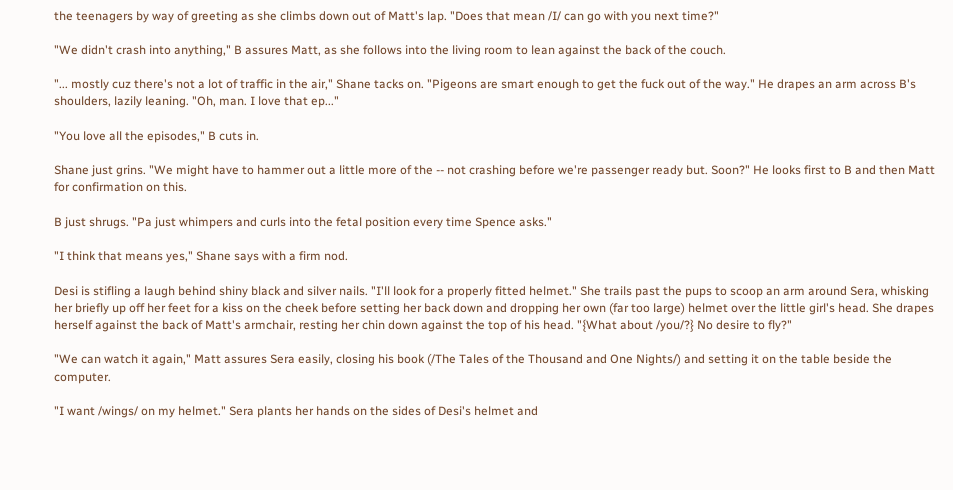the teenagers by way of greeting as she climbs down out of Matt's lap. "Does that mean /I/ can go with you next time?"

"We didn't crash into anything," B assures Matt, as she follows into the living room to lean against the back of the couch.

"... mostly cuz there's not a lot of traffic in the air," Shane tacks on. "Pigeons are smart enough to get the fuck out of the way." He drapes an arm across B's shoulders, lazily leaning. "Oh, man. I love that ep..."

"You love all the episodes," B cuts in.

Shane just grins. "We might have to hammer out a little more of the -- not crashing before we're passenger ready but. Soon?" He looks first to B and then Matt for confirmation on this.

B just shrugs. "Pa just whimpers and curls into the fetal position every time Spence asks."

"I think that means yes," Shane says with a firm nod.

Desi is stifling a laugh behind shiny black and silver nails. "I'll look for a properly fitted helmet." She trails past the pups to scoop an arm around Sera, whisking her briefly up off her feet for a kiss on the cheek before setting her back down and dropping her own (far too large) helmet over the little girl's head. She drapes herself against the back of Matt's armchair, resting her chin down against the top of his head. "{What about /you/?} No desire to fly?"

"We can watch it again," Matt assures Sera easily, closing his book (/The Tales of the Thousand and One Nights/) and setting it on the table beside the computer.

"I want /wings/ on my helmet." Sera plants her hands on the sides of Desi's helmet and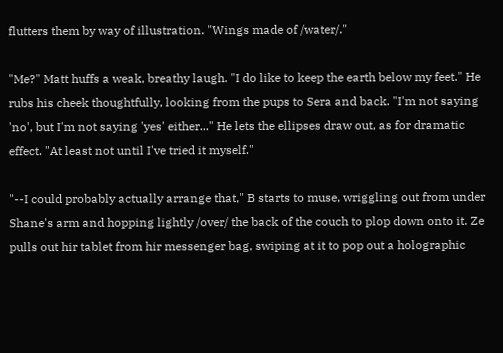flutters them by way of illustration. "Wings made of /water/."

"Me?" Matt huffs a weak, breathy laugh. "I do like to keep the earth below my feet." He rubs his cheek thoughtfully, looking from the pups to Sera and back. "I'm not saying 'no', but I'm not saying 'yes' either..." He lets the ellipses draw out, as for dramatic effect. "At least not until I've tried it myself."

"--I could probably actually arrange that," B starts to muse, wriggling out from under Shane's arm and hopping lightly /over/ the back of the couch to plop down onto it. Ze pulls out hir tablet from hir messenger bag, swiping at it to pop out a holographic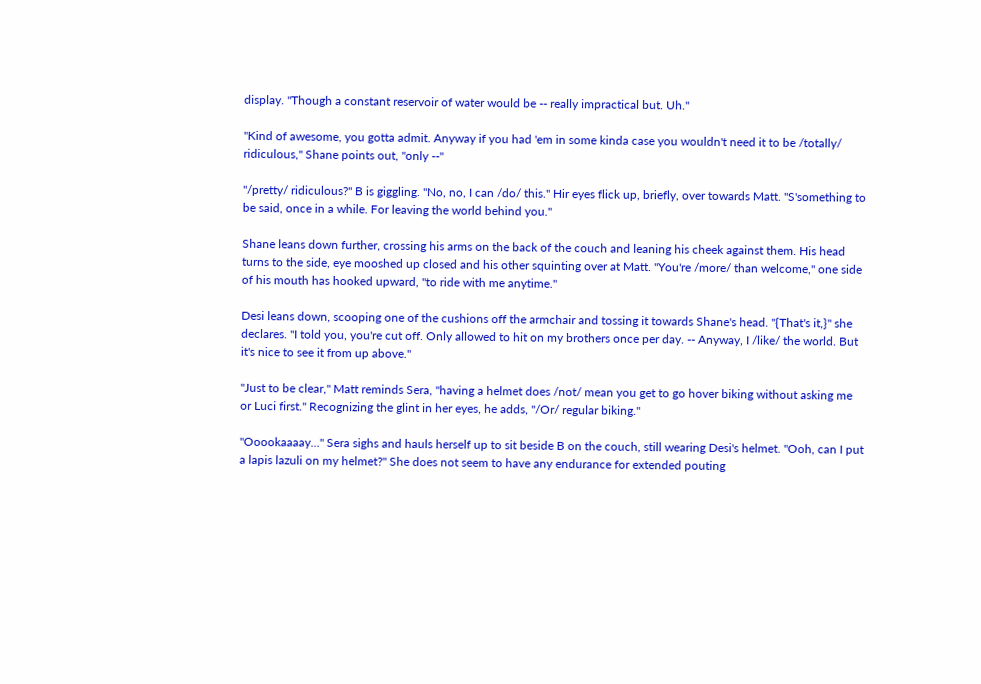display. "Though a constant reservoir of water would be -- really impractical but. Uh."

"Kind of awesome, you gotta admit. Anyway if you had 'em in some kinda case you wouldn't need it to be /totally/ ridiculous," Shane points out, "only --"

"/pretty/ ridiculous?" B is giggling. "No, no, I can /do/ this." Hir eyes flick up, briefly, over towards Matt. "S'something to be said, once in a while. For leaving the world behind you."

Shane leans down further, crossing his arms on the back of the couch and leaning his cheek against them. His head turns to the side, eye mooshed up closed and his other squinting over at Matt. "You're /more/ than welcome," one side of his mouth has hooked upward, "to ride with me anytime."

Desi leans down, scooping one of the cushions off the armchair and tossing it towards Shane's head. "{That's it,}" she declares. "I told you, you're cut off. Only allowed to hit on my brothers once per day. -- Anyway, I /like/ the world. But it's nice to see it from up above."

"Just to be clear," Matt reminds Sera, "having a helmet does /not/ mean you get to go hover biking without asking me or Luci first." Recognizing the glint in her eyes, he adds, "/Or/ regular biking."

"Ooookaaaay..." Sera sighs and hauls herself up to sit beside B on the couch, still wearing Desi's helmet. "Ooh, can I put a lapis lazuli on my helmet?" She does not seem to have any endurance for extended pouting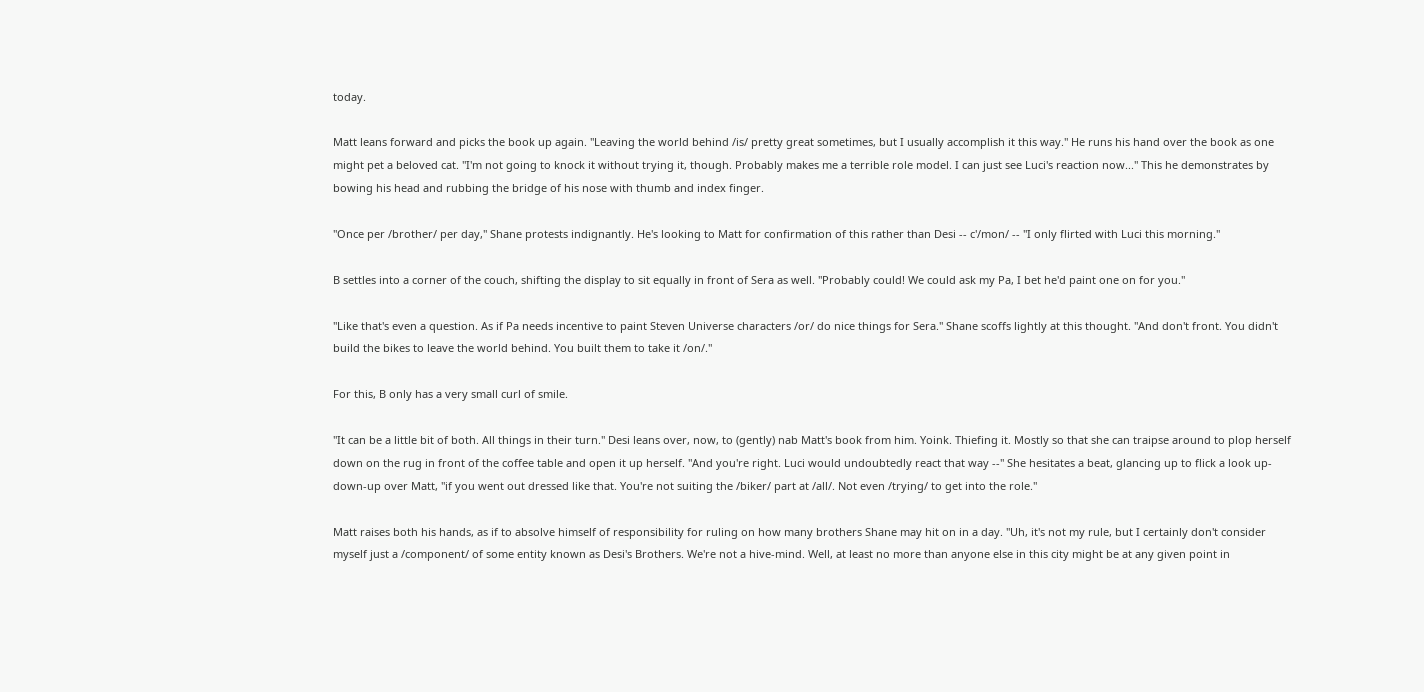today.

Matt leans forward and picks the book up again. "Leaving the world behind /is/ pretty great sometimes, but I usually accomplish it this way." He runs his hand over the book as one might pet a beloved cat. "I'm not going to knock it without trying it, though. Probably makes me a terrible role model. I can just see Luci's reaction now..." This he demonstrates by bowing his head and rubbing the bridge of his nose with thumb and index finger.

"Once per /brother/ per day," Shane protests indignantly. He's looking to Matt for confirmation of this rather than Desi -- c'/mon/ -- "I only flirted with Luci this morning."

B settles into a corner of the couch, shifting the display to sit equally in front of Sera as well. "Probably could! We could ask my Pa, I bet he'd paint one on for you."

"Like that's even a question. As if Pa needs incentive to paint Steven Universe characters /or/ do nice things for Sera." Shane scoffs lightly at this thought. "And don't front. You didn't build the bikes to leave the world behind. You built them to take it /on/."

For this, B only has a very small curl of smile.

"It can be a little bit of both. All things in their turn." Desi leans over, now, to (gently) nab Matt's book from him. Yoink. Thiefing it. Mostly so that she can traipse around to plop herself down on the rug in front of the coffee table and open it up herself. "And you're right. Luci would undoubtedly react that way --" She hesitates a beat, glancing up to flick a look up-down-up over Matt, "if you went out dressed like that. You're not suiting the /biker/ part at /all/. Not even /trying/ to get into the role."

Matt raises both his hands, as if to absolve himself of responsibility for ruling on how many brothers Shane may hit on in a day. "Uh, it's not my rule, but I certainly don't consider myself just a /component/ of some entity known as Desi's Brothers. We're not a hive-mind. Well, at least no more than anyone else in this city might be at any given point in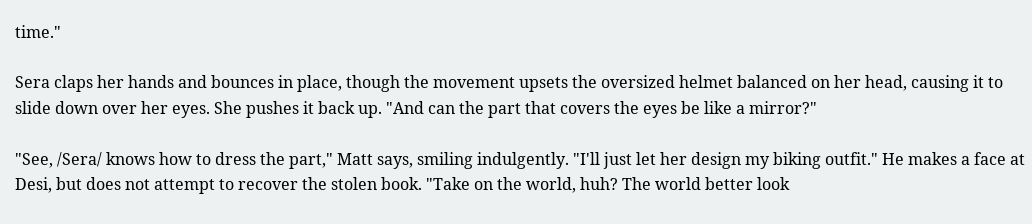time."

Sera claps her hands and bounces in place, though the movement upsets the oversized helmet balanced on her head, causing it to slide down over her eyes. She pushes it back up. "And can the part that covers the eyes be like a mirror?"

"See, /Sera/ knows how to dress the part," Matt says, smiling indulgently. "I'll just let her design my biking outfit." He makes a face at Desi, but does not attempt to recover the stolen book. "Take on the world, huh? The world better look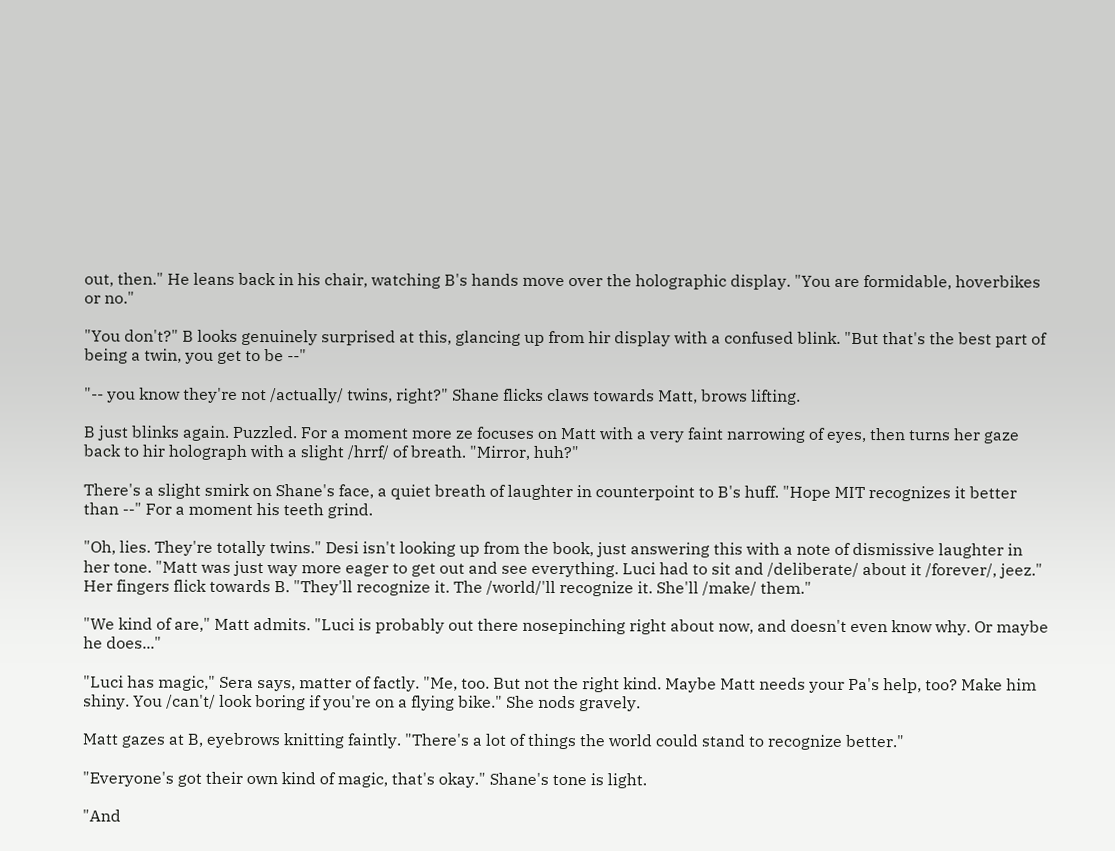out, then." He leans back in his chair, watching B's hands move over the holographic display. "You are formidable, hoverbikes or no."

"You don't?" B looks genuinely surprised at this, glancing up from hir display with a confused blink. "But that's the best part of being a twin, you get to be --"

"-- you know they're not /actually/ twins, right?" Shane flicks claws towards Matt, brows lifting.

B just blinks again. Puzzled. For a moment more ze focuses on Matt with a very faint narrowing of eyes, then turns her gaze back to hir holograph with a slight /hrrf/ of breath. "Mirror, huh?"

There's a slight smirk on Shane's face, a quiet breath of laughter in counterpoint to B's huff. "Hope MIT recognizes it better than --" For a moment his teeth grind.

"Oh, lies. They're totally twins." Desi isn't looking up from the book, just answering this with a note of dismissive laughter in her tone. "Matt was just way more eager to get out and see everything. Luci had to sit and /deliberate/ about it /forever/, jeez." Her fingers flick towards B. "They'll recognize it. The /world/'ll recognize it. She'll /make/ them."

"We kind of are," Matt admits. "Luci is probably out there nosepinching right about now, and doesn't even know why. Or maybe he does..."

"Luci has magic," Sera says, matter of factly. "Me, too. But not the right kind. Maybe Matt needs your Pa's help, too? Make him shiny. You /can't/ look boring if you're on a flying bike." She nods gravely.

Matt gazes at B, eyebrows knitting faintly. "There's a lot of things the world could stand to recognize better."

"Everyone's got their own kind of magic, that's okay." Shane's tone is light.

"And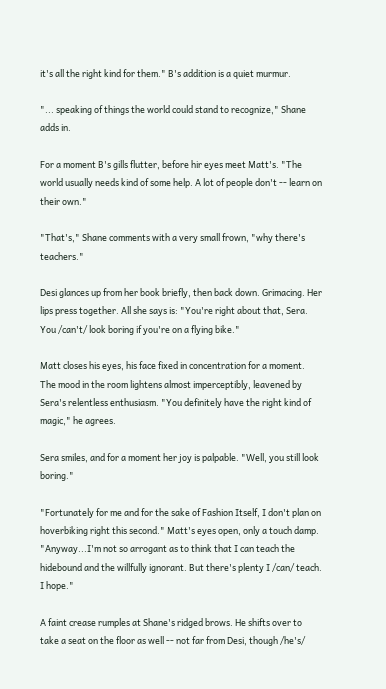it's all the right kind for them." B's addition is a quiet murmur.

"... speaking of things the world could stand to recognize," Shane adds in.

For a moment B's gills flutter, before hir eyes meet Matt's. "The world usually needs kind of some help. A lot of people don't -- learn on their own."

"That's," Shane comments with a very small frown, "why there's teachers."

Desi glances up from her book briefly, then back down. Grimacing. Her lips press together. All she says is: "You're right about that, Sera. You /can't/ look boring if you're on a flying bike."

Matt closes his eyes, his face fixed in concentration for a moment. The mood in the room lightens almost imperceptibly, leavened by Sera's relentless enthusiasm. "You definitely have the right kind of magic," he agrees.

Sera smiles, and for a moment her joy is palpable. "Well, you still look boring."

"Fortunately for me and for the sake of Fashion Itself, I don't plan on hoverbiking right this second." Matt's eyes open, only a touch damp. "Anyway...I'm not so arrogant as to think that I can teach the hidebound and the willfully ignorant. But there's plenty I /can/ teach. I hope."

A faint crease rumples at Shane's ridged brows. He shifts over to take a seat on the floor as well -- not far from Desi, though /he's/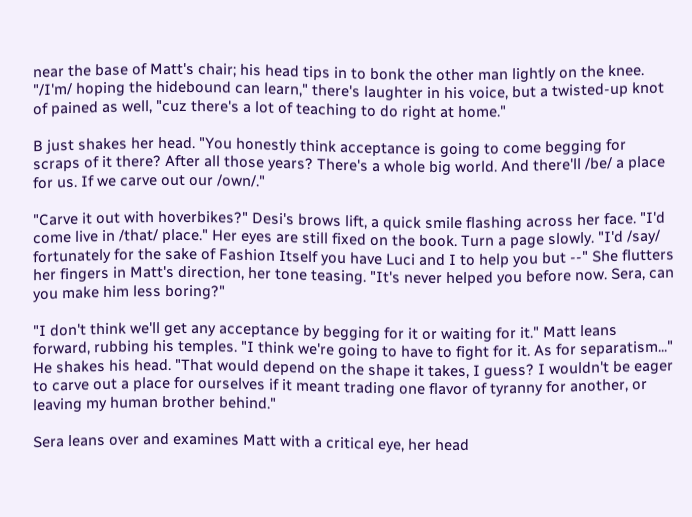near the base of Matt's chair; his head tips in to bonk the other man lightly on the knee. "/I'm/ hoping the hidebound can learn," there's laughter in his voice, but a twisted-up knot of pained as well, "cuz there's a lot of teaching to do right at home."

B just shakes her head. "You honestly think acceptance is going to come begging for scraps of it there? After all those years? There's a whole big world. And there'll /be/ a place for us. If we carve out our /own/."

"Carve it out with hoverbikes?" Desi's brows lift, a quick smile flashing across her face. "I'd come live in /that/ place." Her eyes are still fixed on the book. Turn a page slowly. "I'd /say/ fortunately for the sake of Fashion Itself you have Luci and I to help you but --" She flutters her fingers in Matt's direction, her tone teasing. "It's never helped you before now. Sera, can you make him less boring?"

"I don't think we'll get any acceptance by begging for it or waiting for it." Matt leans forward, rubbing his temples. "I think we're going to have to fight for it. As for separatism..." He shakes his head. "That would depend on the shape it takes, I guess? I wouldn't be eager to carve out a place for ourselves if it meant trading one flavor of tyranny for another, or leaving my human brother behind."

Sera leans over and examines Matt with a critical eye, her head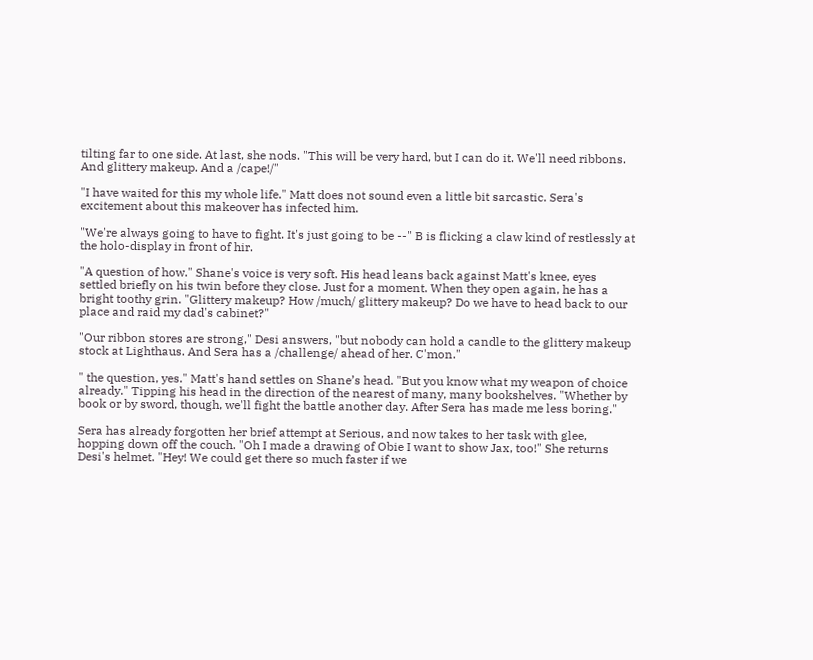tilting far to one side. At last, she nods. "This will be very hard, but I can do it. We'll need ribbons. And glittery makeup. And a /cape!/"

"I have waited for this my whole life." Matt does not sound even a little bit sarcastic. Sera's excitement about this makeover has infected him.

"We're always going to have to fight. It's just going to be --" B is flicking a claw kind of restlessly at the holo-display in front of hir.

"A question of how." Shane's voice is very soft. His head leans back against Matt's knee, eyes settled briefly on his twin before they close. Just for a moment. When they open again, he has a bright toothy grin. "Glittery makeup? How /much/ glittery makeup? Do we have to head back to our place and raid my dad's cabinet?"

"Our ribbon stores are strong," Desi answers, "but nobody can hold a candle to the glittery makeup stock at Lighthaus. And Sera has a /challenge/ ahead of her. C'mon."

" the question, yes." Matt's hand settles on Shane’s head. "But you know what my weapon of choice already." Tipping his head in the direction of the nearest of many, many bookshelves. "Whether by book or by sword, though, we'll fight the battle another day. After Sera has made me less boring."

Sera has already forgotten her brief attempt at Serious, and now takes to her task with glee, hopping down off the couch. "Oh I made a drawing of Obie I want to show Jax, too!" She returns Desi's helmet. "Hey! We could get there so much faster if we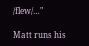/flew/…"

Matt runs his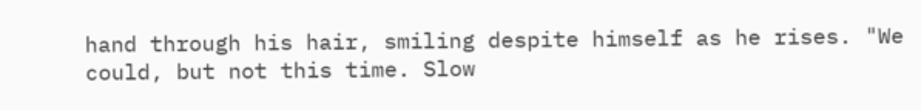hand through his hair, smiling despite himself as he rises. "We could, but not this time. Slow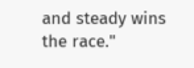and steady wins the race."